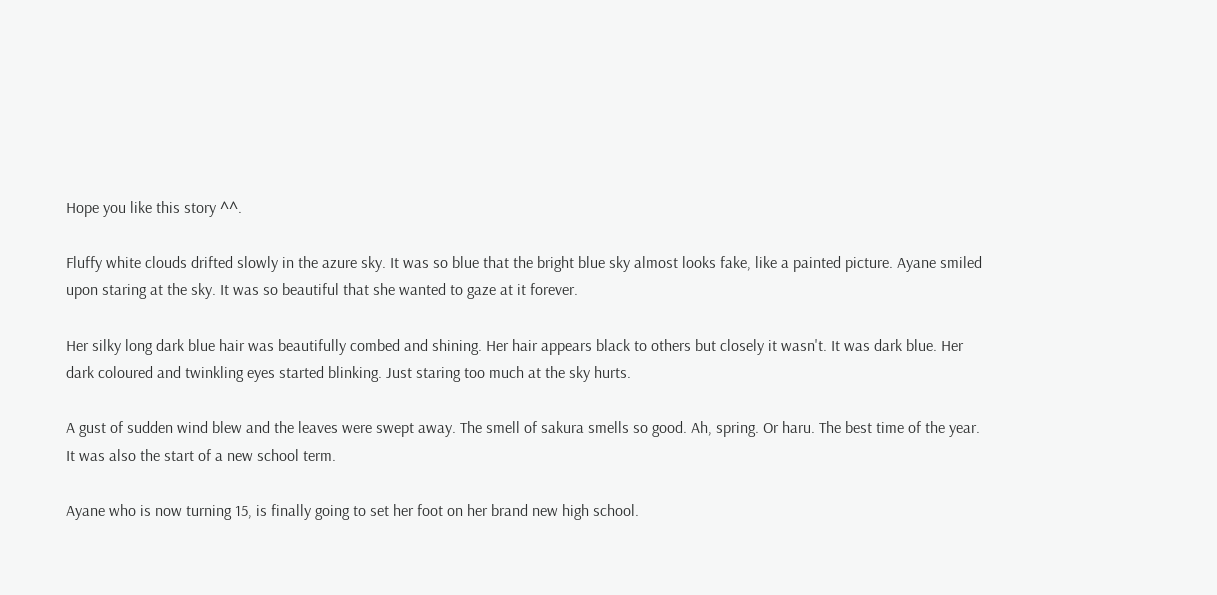Hope you like this story ^^.

Fluffy white clouds drifted slowly in the azure sky. It was so blue that the bright blue sky almost looks fake, like a painted picture. Ayane smiled upon staring at the sky. It was so beautiful that she wanted to gaze at it forever.

Her silky long dark blue hair was beautifully combed and shining. Her hair appears black to others but closely it wasn't. It was dark blue. Her dark coloured and twinkling eyes started blinking. Just staring too much at the sky hurts.

A gust of sudden wind blew and the leaves were swept away. The smell of sakura smells so good. Ah, spring. Or haru. The best time of the year. It was also the start of a new school term.

Ayane who is now turning 15, is finally going to set her foot on her brand new high school.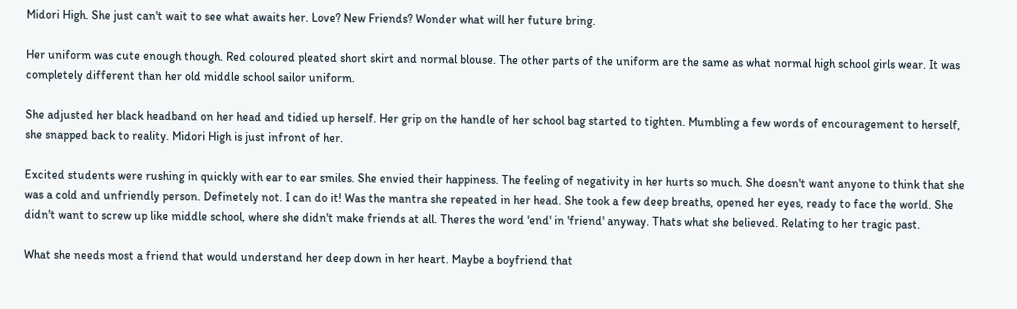Midori High. She just can't wait to see what awaits her. Love? New Friends? Wonder what will her future bring.

Her uniform was cute enough though. Red coloured pleated short skirt and normal blouse. The other parts of the uniform are the same as what normal high school girls wear. It was completely different than her old middle school sailor uniform.

She adjusted her black headband on her head and tidied up herself. Her grip on the handle of her school bag started to tighten. Mumbling a few words of encouragement to herself, she snapped back to reality. Midori High is just infront of her.

Excited students were rushing in quickly with ear to ear smiles. She envied their happiness. The feeling of negativity in her hurts so much. She doesn't want anyone to think that she was a cold and unfriendly person. Definetely not. I can do it! Was the mantra she repeated in her head. She took a few deep breaths, opened her eyes, ready to face the world. She didn't want to screw up like middle school, where she didn't make friends at all. Theres the word 'end' in 'friend' anyway. Thats what she believed. Relating to her tragic past.

What she needs most a friend that would understand her deep down in her heart. Maybe a boyfriend that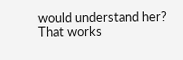would understand her? That works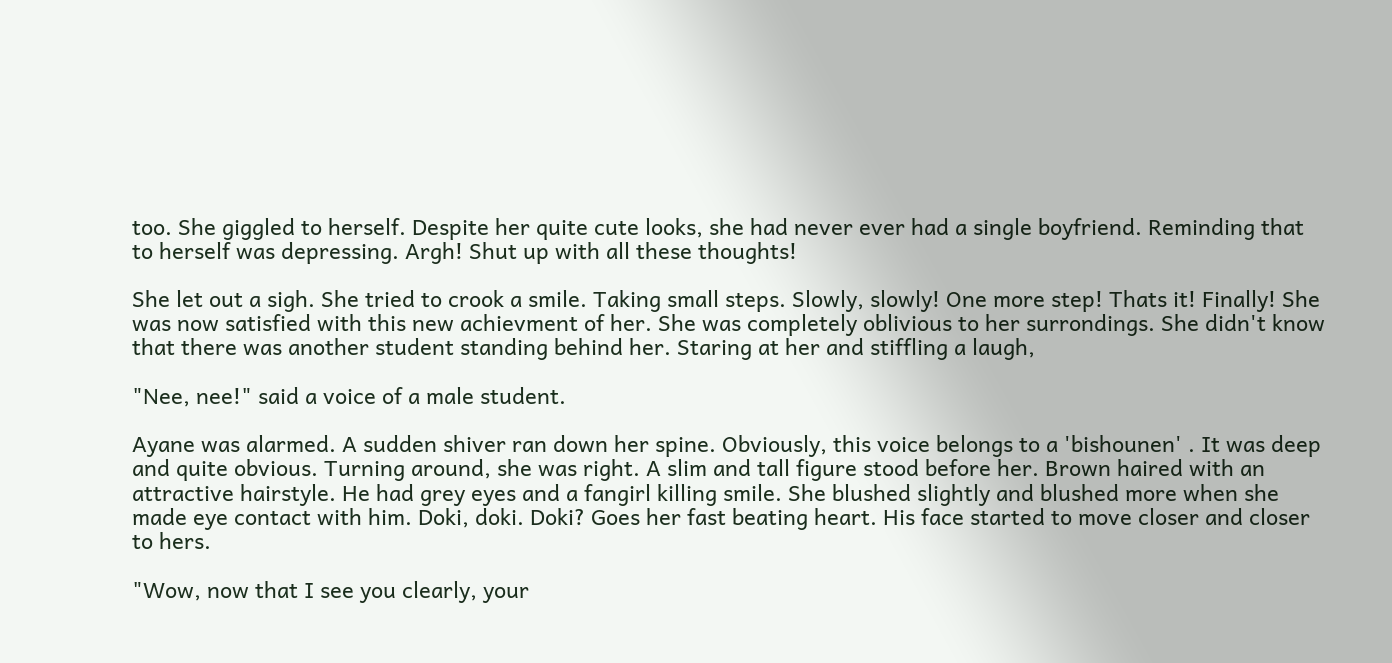too. She giggled to herself. Despite her quite cute looks, she had never ever had a single boyfriend. Reminding that to herself was depressing. Argh! Shut up with all these thoughts!

She let out a sigh. She tried to crook a smile. Taking small steps. Slowly, slowly! One more step! Thats it! Finally! She was now satisfied with this new achievment of her. She was completely oblivious to her surrondings. She didn't know that there was another student standing behind her. Staring at her and stiffling a laugh,

"Nee, nee!" said a voice of a male student.

Ayane was alarmed. A sudden shiver ran down her spine. Obviously, this voice belongs to a 'bishounen' . It was deep and quite obvious. Turning around, she was right. A slim and tall figure stood before her. Brown haired with an attractive hairstyle. He had grey eyes and a fangirl killing smile. She blushed slightly and blushed more when she made eye contact with him. Doki, doki. Doki? Goes her fast beating heart. His face started to move closer and closer to hers.

"Wow, now that I see you clearly, your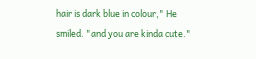hair is dark blue in colour," He smiled. "and you are kinda cute."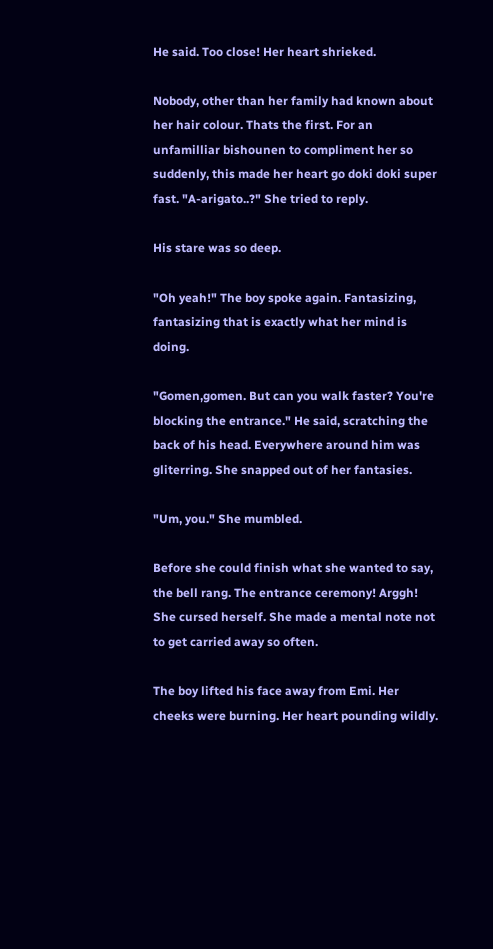He said. Too close! Her heart shrieked.

Nobody, other than her family had known about her hair colour. Thats the first. For an unfamilliar bishounen to compliment her so suddenly, this made her heart go doki doki super fast. "A-arigato..?" She tried to reply.

His stare was so deep.

"Oh yeah!" The boy spoke again. Fantasizing, fantasizing that is exactly what her mind is doing.

"Gomen,gomen. But can you walk faster? You're blocking the entrance." He said, scratching the back of his head. Everywhere around him was gliterring. She snapped out of her fantasies.

"Um, you." She mumbled.

Before she could finish what she wanted to say, the bell rang. The entrance ceremony! Arggh! She cursed herself. She made a mental note not to get carried away so often.

The boy lifted his face away from Emi. Her cheeks were burning. Her heart pounding wildly.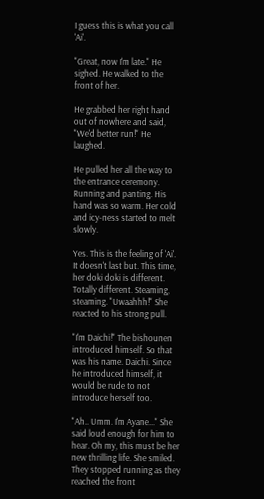I guess this is what you call 'Ai'.

"Great, now I'm late." He sighed. He walked to the front of her.

He grabbed her right hand out of nowhere and said, "We'd better run!" He laughed.

He pulled her all the way to the entrance ceremony. Running and panting. His hand was so warm. Her cold and icy-ness started to melt slowly.

Yes. This is the feeling of 'Ai'. It doesn't last but. This time, her doki doki is different. Totally different. Steaming, steaming. "Uwaahhh!" She reacted to his strong pull.

"I'm Daichi!" The bishounen introduced himself. So that was his name. Daichi. Since he introduced himself, it would be rude to not introduce herself too.

"Ah.. Umm. I'm Ayane..." She said loud enough for him to hear. Oh my, this must be her new thrilling life. She smiled. They stopped running as they reached the front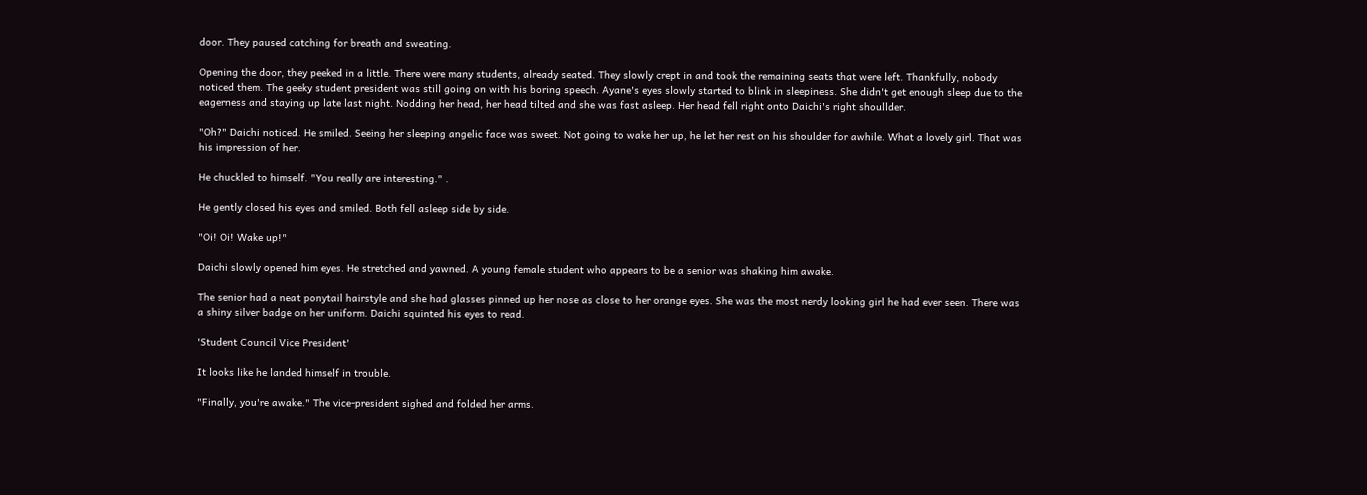door. They paused catching for breath and sweating.

Opening the door, they peeked in a little. There were many students, already seated. They slowly crept in and took the remaining seats that were left. Thankfully, nobody noticed them. The geeky student president was still going on with his boring speech. Ayane's eyes slowly started to blink in sleepiness. She didn't get enough sleep due to the eagerness and staying up late last night. Nodding her head, her head tilted and she was fast asleep. Her head fell right onto Daichi's right shoullder.

"Oh?" Daichi noticed. He smiled. Seeing her sleeping angelic face was sweet. Not going to wake her up, he let her rest on his shoulder for awhile. What a lovely girl. That was his impression of her.

He chuckled to himself. "You really are interesting." .

He gently closed his eyes and smiled. Both fell asleep side by side.

"Oi! Oi! Wake up!"

Daichi slowly opened him eyes. He stretched and yawned. A young female student who appears to be a senior was shaking him awake.

The senior had a neat ponytail hairstyle and she had glasses pinned up her nose as close to her orange eyes. She was the most nerdy looking girl he had ever seen. There was a shiny silver badge on her uniform. Daichi squinted his eyes to read.

'Student Council Vice President'

It looks like he landed himself in trouble.

"Finally, you're awake." The vice-president sighed and folded her arms.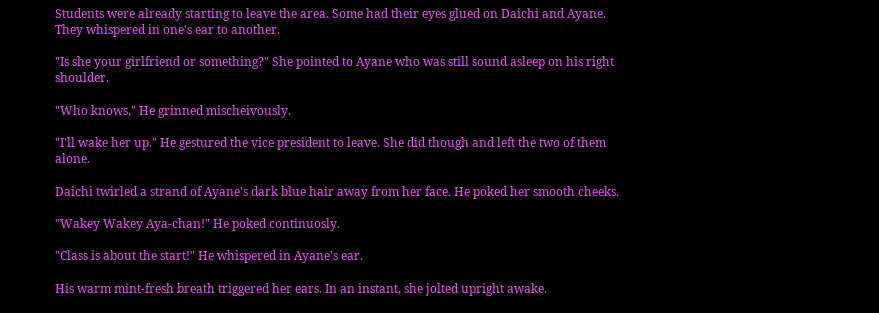Students were already starting to leave the area. Some had their eyes glued on Daichi and Ayane. They whispered in one's ear to another.

"Is she your girlfriend or something?" She pointed to Ayane who was still sound asleep on his right shoulder.

"Who knows," He grinned mischeivously.

"I'll wake her up." He gestured the vice president to leave. She did though and left the two of them alone.

Daichi twirled a strand of Ayane's dark blue hair away from her face. He poked her smooth cheeks.

"Wakey Wakey Aya-chan!" He poked continuosly.

"Class is about the start!" He whispered in Ayane's ear.

His warm mint-fresh breath triggered her ears. In an instant, she jolted upright awake.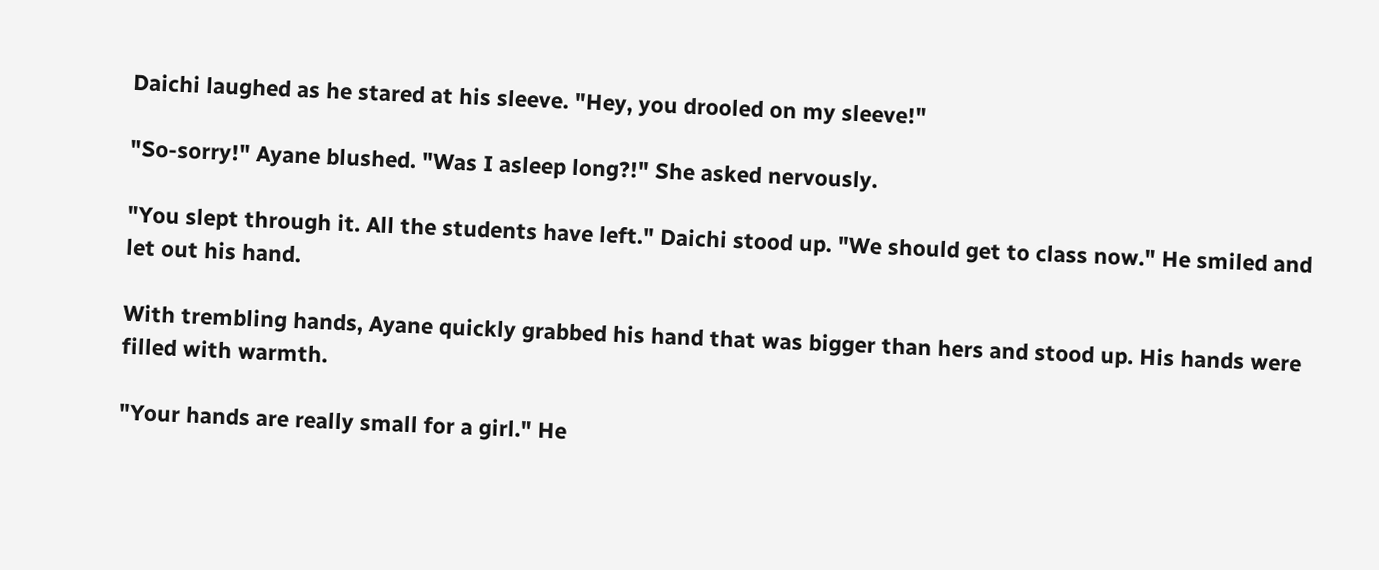Daichi laughed as he stared at his sleeve. "Hey, you drooled on my sleeve!"

"So-sorry!" Ayane blushed. "Was I asleep long?!" She asked nervously.

"You slept through it. All the students have left." Daichi stood up. "We should get to class now." He smiled and let out his hand.

With trembling hands, Ayane quickly grabbed his hand that was bigger than hers and stood up. His hands were filled with warmth.

"Your hands are really small for a girl." He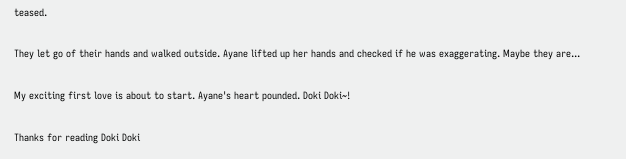teased.

They let go of their hands and walked outside. Ayane lifted up her hands and checked if he was exaggerating. Maybe they are...

My exciting first love is about to start. Ayane's heart pounded. Doki Doki~!

Thanks for reading Doki Doki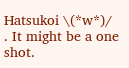Hatsukoi \(*w*)/ . It might be a one shot.